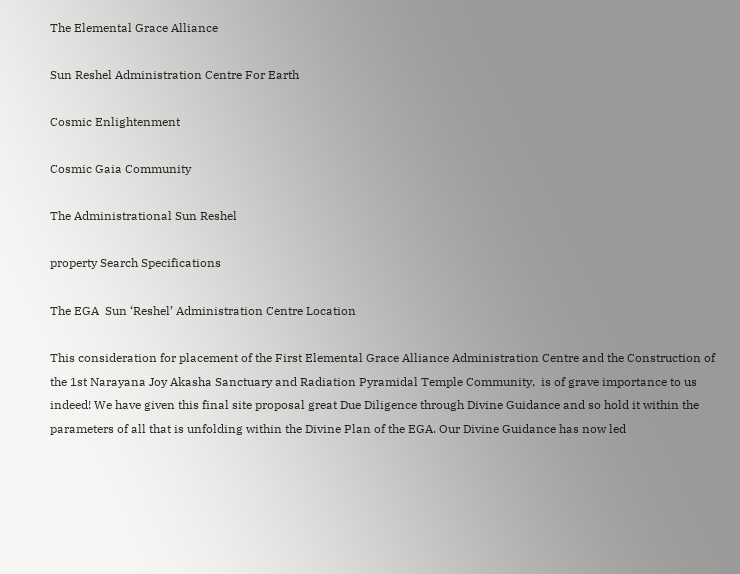The Elemental Grace Alliance

Sun Reshel Administration Centre For Earth

Cosmic Enlightenment

Cosmic Gaia Community

The Administrational Sun Reshel

property Search Specifications

The EGA  Sun ‘Reshel’ Administration Centre Location

This consideration for placement of the First Elemental Grace Alliance Administration Centre and the Construction of the 1st Narayana Joy Akasha Sanctuary and Radiation Pyramidal Temple Community,  is of grave importance to us indeed! We have given this final site proposal great Due Diligence through Divine Guidance and so hold it within the parameters of all that is unfolding within the Divine Plan of the EGA. Our Divine Guidance has now led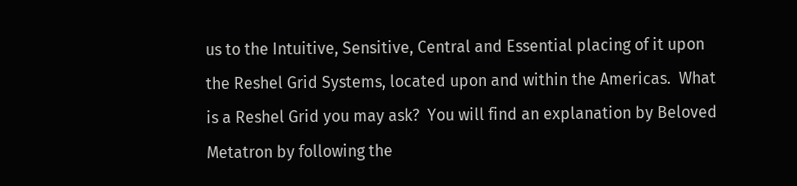us to the Intuitive, Sensitive, Central and Essential placing of it upon the Reshel Grid Systems, located upon and within the Americas.  What is a Reshel Grid you may ask?  You will find an explanation by Beloved Metatron by following the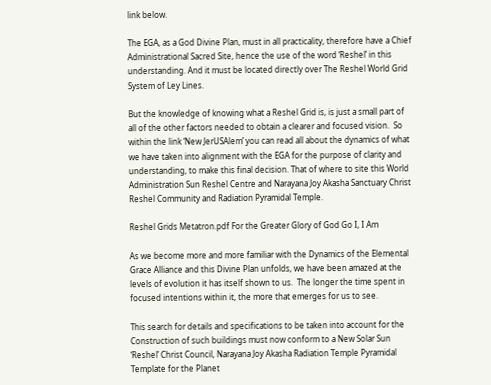link below.

The EGA, as a God Divine Plan, must in all practicality, therefore have a Chief Administrational Sacred Site, hence the use of the word ‘Reshel’ in this understanding. And it must be located directly over The Reshel World Grid System of Ley Lines.

But the knowledge of knowing what a Reshel Grid is, is just a small part of all of the other factors needed to obtain a clearer and focused vision.  So within the link ‘New JerUSAlem’ you can read all about the dynamics of what we have taken into alignment with the EGA for the purpose of clarity and understanding, to make this final decision. That of where to site this World Administration Sun Reshel Centre and Narayana Joy Akasha Sanctuary Christ Reshel Community and Radiation Pyramidal Temple.

Reshel Grids Metatron.pdf For the Greater Glory of God Go I, I Am

As we become more and more familiar with the Dynamics of the Elemental Grace Alliance and this Divine Plan unfolds, we have been amazed at the levels of evolution it has itself shown to us.  The longer the time spent in focused intentions within it, the more that emerges for us to see.

This search for details and specifications to be taken into account for the Construction of such buildings must now conform to a New Solar Sun ‘Reshel’ Christ Council, Narayana Joy Akasha Radiation Temple Pyramidal Template for the Planet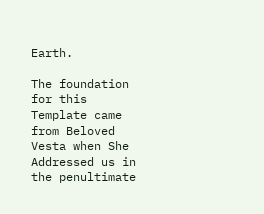Earth.

The foundation for this Template came from Beloved Vesta when She Addressed us in the penultimate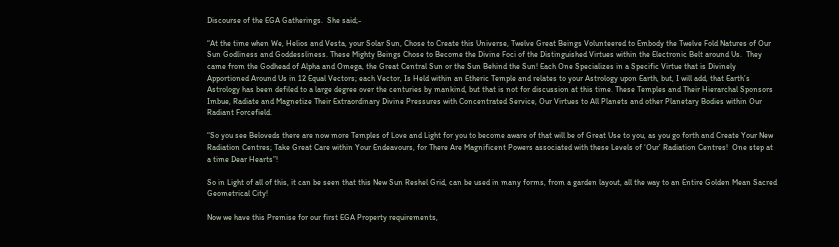Discourse of the EGA Gatherings.  She said;-

“At the time when We, Helios and Vesta, your Solar Sun, Chose to Create this Universe, Twelve Great Beings Volunteered to Embody the Twelve Fold Natures of Our Sun Godliness and Goddessliness. These Mighty Beings Chose to Become the Divine Foci of the Distinguished Virtues within the Electronic Belt around Us.  They came from the Godhead of Alpha and Omega, the Great Central Sun or the Sun Behind the Sun! Each One Specializes in a Specific Virtue that is Divinely Apportioned Around Us in 12 Equal Vectors; each Vector, Is Held within an Etheric Temple and relates to your Astrology upon Earth, but, I will add, that Earth’s Astrology has been defiled to a large degree over the centuries by mankind, but that is not for discussion at this time. These Temples and Their Hierarchal Sponsors Imbue, Radiate and Magnetize Their Extraordinary Divine Pressures with Concentrated Service, Our Virtues to All Planets and other Planetary Bodies within Our Radiant Forcefield.

“So you see Beloveds there are now more Temples of Love and Light for you to become aware of that will be of Great Use to you, as you go forth and Create Your New Radiation Centres; Take Great Care within Your Endeavours, for There Are Magnificent Powers associated with these Levels of ‘Our’ Radiation Centres!  One step at a time Dear Hearts”!

So in Light of all of this, it can be seen that this New Sun Reshel Grid, can be used in many forms, from a garden layout, all the way to an Entire Golden Mean Sacred Geometrical City!

Now we have this Premise for our first EGA Property requirements,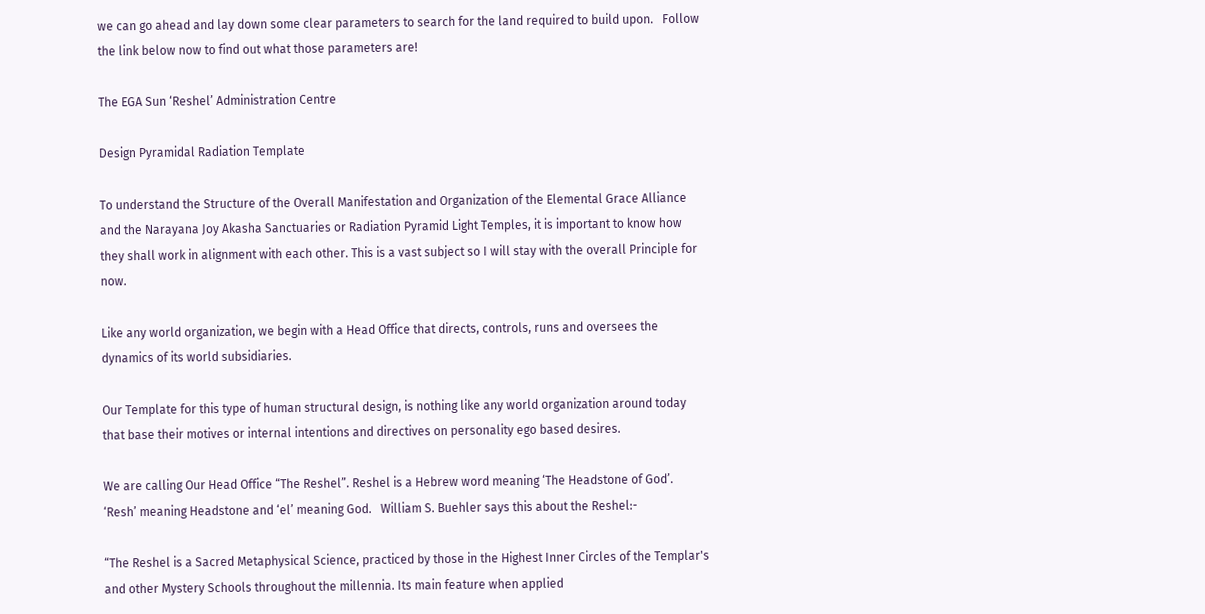we can go ahead and lay down some clear parameters to search for the land required to build upon.   Follow the link below now to find out what those parameters are!

The EGA Sun ‘Reshel’ Administration Centre

Design Pyramidal Radiation Template

To understand the Structure of the Overall Manifestation and Organization of the Elemental Grace Alliance and the Narayana Joy Akasha Sanctuaries or Radiation Pyramid Light Temples, it is important to know how they shall work in alignment with each other. This is a vast subject so I will stay with the overall Principle for now.

Like any world organization, we begin with a Head Office that directs, controls, runs and oversees the dynamics of its world subsidiaries.

Our Template for this type of human structural design, is nothing like any world organization around today that base their motives or internal intentions and directives on personality ego based desires.

We are calling Our Head Office “The Reshel”. Reshel is a Hebrew word meaning ‘The Headstone of God’.   ‘Resh’ meaning Headstone and ‘el’ meaning God.   William S. Buehler says this about the Reshel:-

“The Reshel is a Sacred Metaphysical Science, practiced by those in the Highest Inner Circles of the Templar's and other Mystery Schools throughout the millennia. Its main feature when applied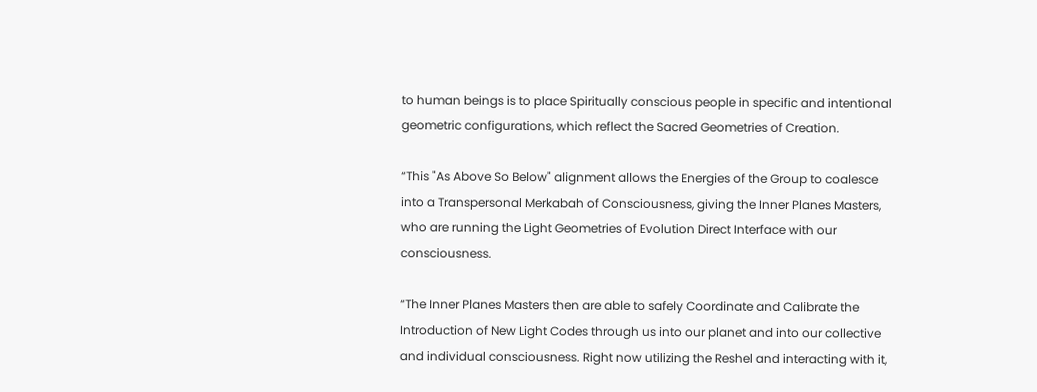to human beings is to place Spiritually conscious people in specific and intentional geometric configurations, which reflect the Sacred Geometries of Creation.

“This "As Above So Below" alignment allows the Energies of the Group to coalesce into a Transpersonal Merkabah of Consciousness, giving the Inner Planes Masters, who are running the Light Geometries of Evolution Direct Interface with our consciousness.

“The Inner Planes Masters then are able to safely Coordinate and Calibrate the Introduction of New Light Codes through us into our planet and into our collective and individual consciousness. Right now utilizing the Reshel and interacting with it,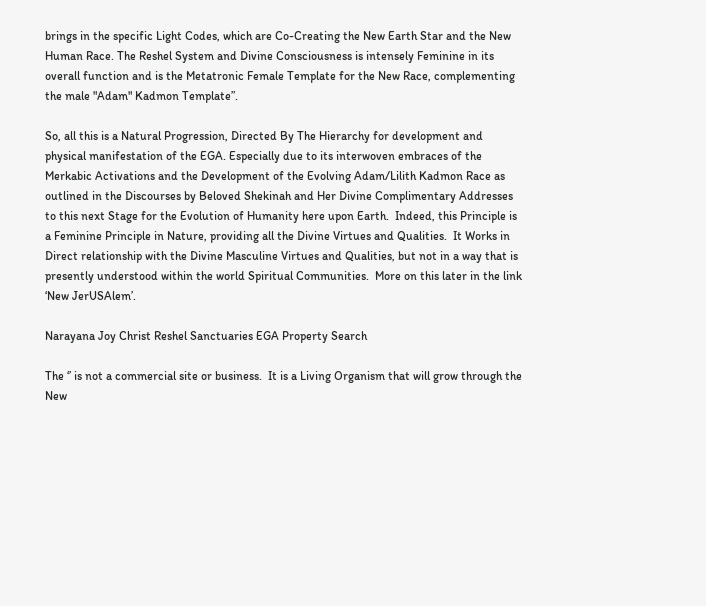brings in the specific Light Codes, which are Co-Creating the New Earth Star and the New Human Race. The Reshel System and Divine Consciousness is intensely Feminine in its overall function and is the Metatronic Female Template for the New Race, complementing the male "Adam" Kadmon Template”.

So, all this is a Natural Progression, Directed By The Hierarchy for development and physical manifestation of the EGA. Especially due to its interwoven embraces of the Merkabic Activations and the Development of the Evolving Adam/Lilith Kadmon Race as outlined in the Discourses by Beloved Shekinah and Her Divine Complimentary Addresses to this next Stage for the Evolution of Humanity here upon Earth.  Indeed, this Principle is a Feminine Principle in Nature, providing all the Divine Virtues and Qualities.  It Works in Direct relationship with the Divine Masculine Virtues and Qualities, but not in a way that is presently understood within the world Spiritual Communities.  More on this later in the link ‘New JerUSAlem’.

Narayana Joy Christ Reshel Sanctuaries EGA Property Search

The ‘’ is not a commercial site or business.  It is a Living Organism that will grow through the New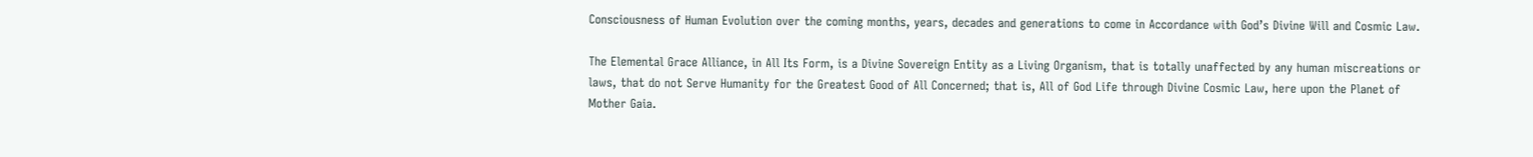Consciousness of Human Evolution over the coming months, years, decades and generations to come in Accordance with God’s Divine Will and Cosmic Law.

The Elemental Grace Alliance, in All Its Form, is a Divine Sovereign Entity as a Living Organism, that is totally unaffected by any human miscreations or laws, that do not Serve Humanity for the Greatest Good of All Concerned; that is, All of God Life through Divine Cosmic Law, here upon the Planet of Mother Gaia.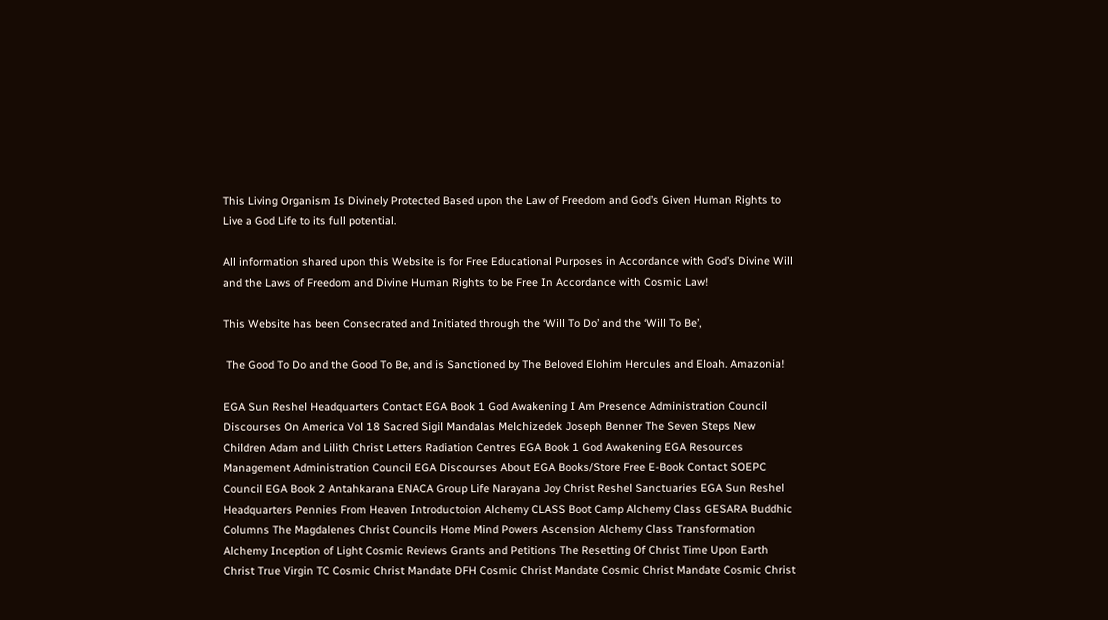This Living Organism Is Divinely Protected Based upon the Law of Freedom and God’s Given Human Rights to Live a God Life to its full potential.

All information shared upon this Website is for Free Educational Purposes in Accordance with God’s Divine Will and the Laws of Freedom and Divine Human Rights to be Free In Accordance with Cosmic Law!

This Website has been Consecrated and Initiated through the ‘Will To Do’ and the ‘Will To Be’,

 The Good To Do and the Good To Be, and is Sanctioned by The Beloved Elohim Hercules and Eloah. Amazonia!

EGA Sun Reshel Headquarters Contact EGA Book 1 God Awakening I Am Presence Administration Council Discourses On America Vol 18 Sacred Sigil Mandalas Melchizedek Joseph Benner The Seven Steps New Children Adam and Lilith Christ Letters Radiation Centres EGA Book 1 God Awakening EGA Resources Management Administration Council EGA Discourses About EGA Books/Store Free E-Book Contact SOEPC Council EGA Book 2 Antahkarana ENACA Group Life Narayana Joy Christ Reshel Sanctuaries EGA Sun Reshel Headquarters Pennies From Heaven Introductoion Alchemy CLASS Boot Camp Alchemy Class GESARA Buddhic Columns The Magdalenes Christ Councils Home Mind Powers Ascension Alchemy Class Transformation Alchemy Inception of Light Cosmic Reviews Grants and Petitions The Resetting Of Christ Time Upon Earth Christ True Virgin TC Cosmic Christ Mandate DFH Cosmic Christ Mandate Cosmic Christ Mandate Cosmic Christ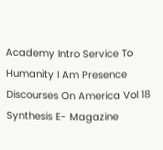Academy Intro Service To Humanity I Am Presence Discourses On America Vol 18 Synthesis E- Magazine